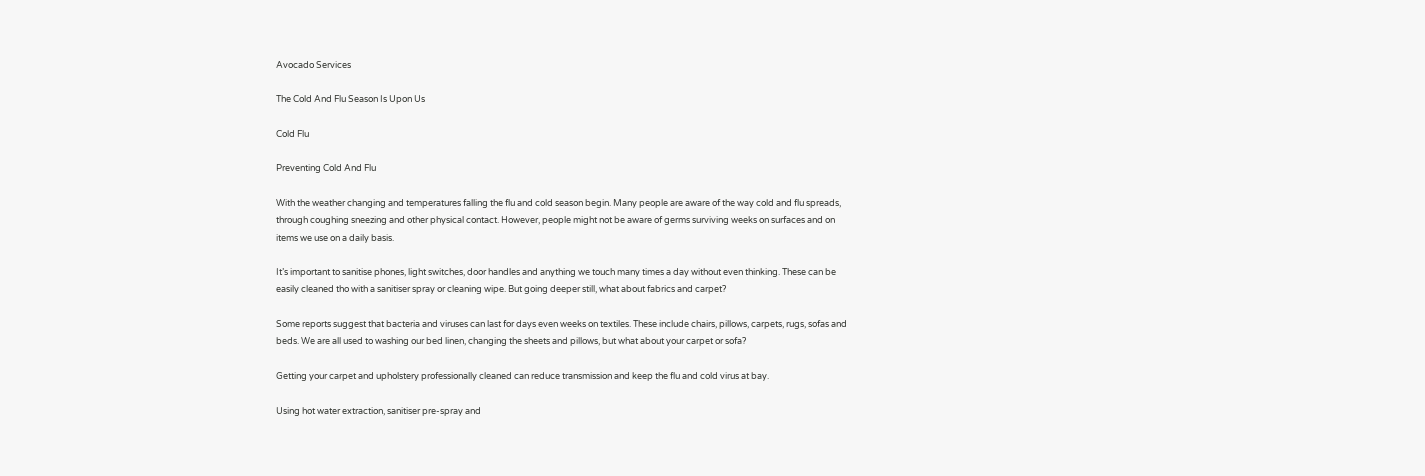Avocado Services

The Cold And Flu Season Is Upon Us

Cold Flu

Preventing Cold And Flu

With the weather changing and temperatures falling the flu and cold season begin. Many people are aware of the way cold and flu spreads, through coughing sneezing and other physical contact. However, people might not be aware of germs surviving weeks on surfaces and on items we use on a daily basis.

It’s important to sanitise phones, light switches, door handles and anything we touch many times a day without even thinking. These can be easily cleaned tho with a sanitiser spray or cleaning wipe. But going deeper still, what about fabrics and carpet?

Some reports suggest that bacteria and viruses can last for days even weeks on textiles. These include chairs, pillows, carpets, rugs, sofas and beds. We are all used to washing our bed linen, changing the sheets and pillows, but what about your carpet or sofa?

Getting your carpet and upholstery professionally cleaned can reduce transmission and keep the flu and cold virus at bay.

Using hot water extraction, sanitiser pre-spray and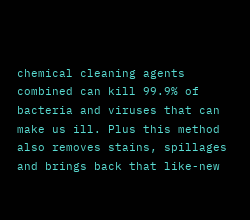chemical cleaning agents combined can kill 99.9% of bacteria and viruses that can make us ill. Plus this method also removes stains, spillages and brings back that like-new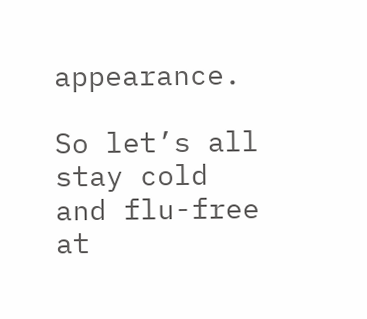appearance.

So let’s all stay cold and flu-free at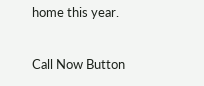home this year.

Call Now Button